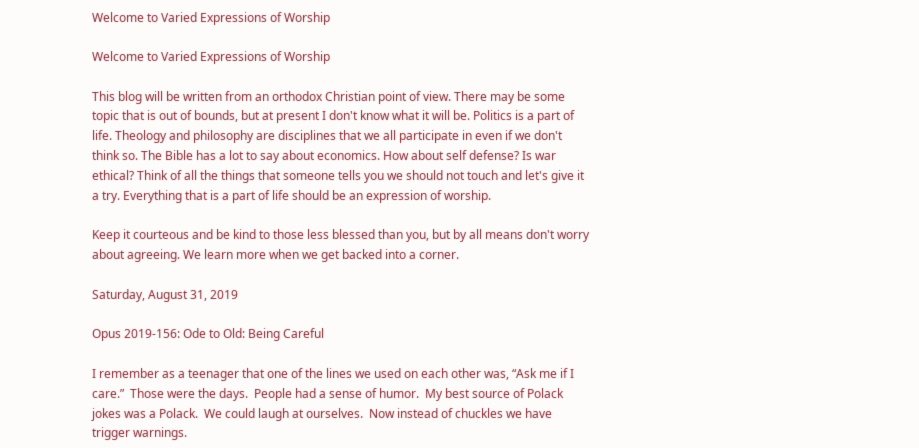Welcome to Varied Expressions of Worship

Welcome to Varied Expressions of Worship

This blog will be written from an orthodox Christian point of view. There may be some topic that is out of bounds, but at present I don't know what it will be. Politics is a part of life. Theology and philosophy are disciplines that we all participate in even if we don't think so. The Bible has a lot to say about economics. How about self defense? Is war ethical? Think of all the things that someone tells you we should not touch and let's give it a try. Everything that is a part of life should be an expression of worship.

Keep it courteous and be kind to those less blessed than you, but by all means don't worry about agreeing. We learn more when we get backed into a corner.

Saturday, August 31, 2019

Opus 2019-156: Ode to Old: Being Careful

I remember as a teenager that one of the lines we used on each other was, “Ask me if I care.”  Those were the days.  People had a sense of humor.  My best source of Polack jokes was a Polack.  We could laugh at ourselves.  Now instead of chuckles we have trigger warnings.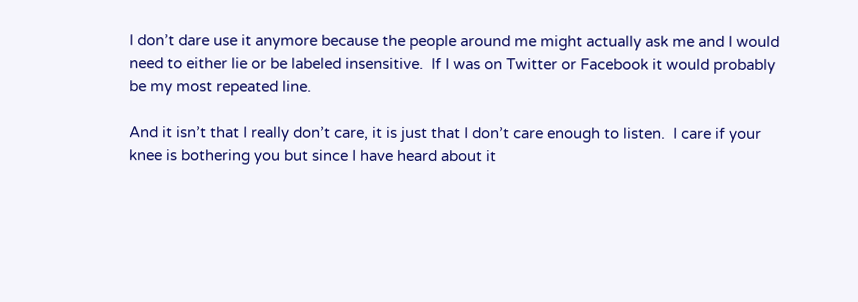I don’t dare use it anymore because the people around me might actually ask me and I would need to either lie or be labeled insensitive.  If I was on Twitter or Facebook it would probably be my most repeated line.

And it isn’t that I really don’t care, it is just that I don’t care enough to listen.  I care if your knee is bothering you but since I have heard about it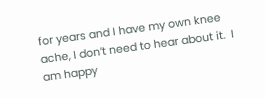for years and I have my own knee ache, I don’t need to hear about it.  I am happy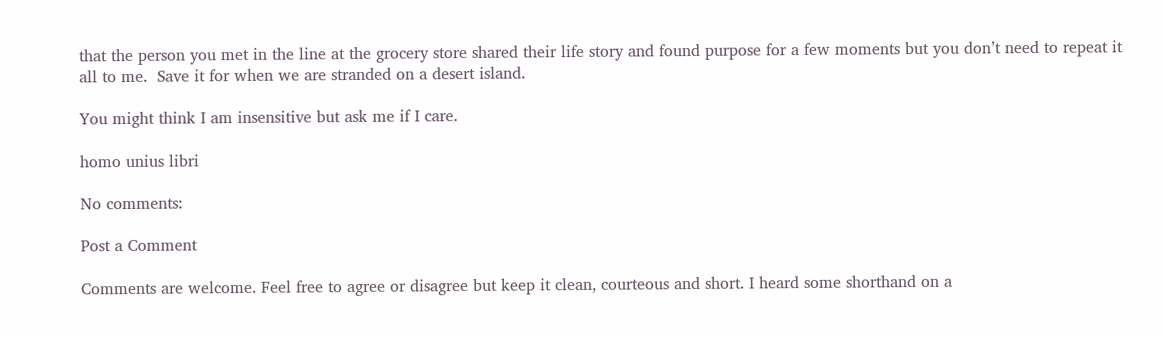that the person you met in the line at the grocery store shared their life story and found purpose for a few moments but you don’t need to repeat it all to me.  Save it for when we are stranded on a desert island.

You might think I am insensitive but ask me if I care.

homo unius libri

No comments:

Post a Comment

Comments are welcome. Feel free to agree or disagree but keep it clean, courteous and short. I heard some shorthand on a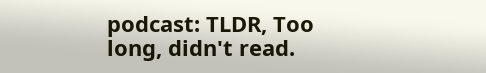podcast: TLDR, Too long, didn't read.